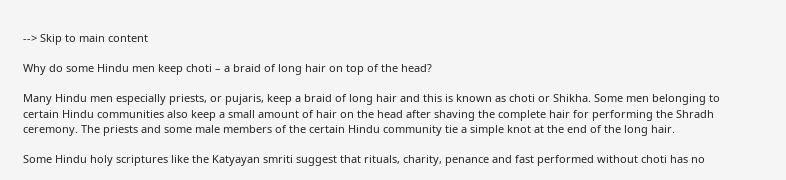--> Skip to main content

Why do some Hindu men keep choti – a braid of long hair on top of the head?

Many Hindu men especially priests, or pujaris, keep a braid of long hair and this is known as choti or Shikha. Some men belonging to certain Hindu communities also keep a small amount of hair on the head after shaving the complete hair for performing the Shradh ceremony. The priests and some male members of the certain Hindu community tie a simple knot at the end of the long hair.

Some Hindu holy scriptures like the Katyayan smriti suggest that rituals, charity, penance and fast performed without choti has no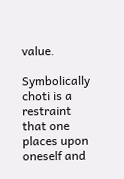value.

Symbolically choti is a restraint that one places upon oneself and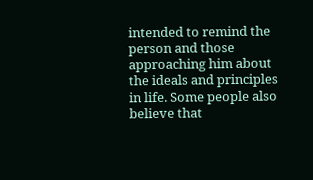intended to remind the person and those approaching him about the ideals and principles in life. Some people also believe that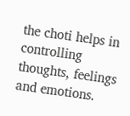the choti helps in controlling thoughts, feelings and emotions.